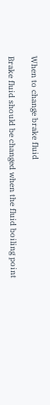When to change brake fluid

Brake fluid should be changed when the fluid boiling point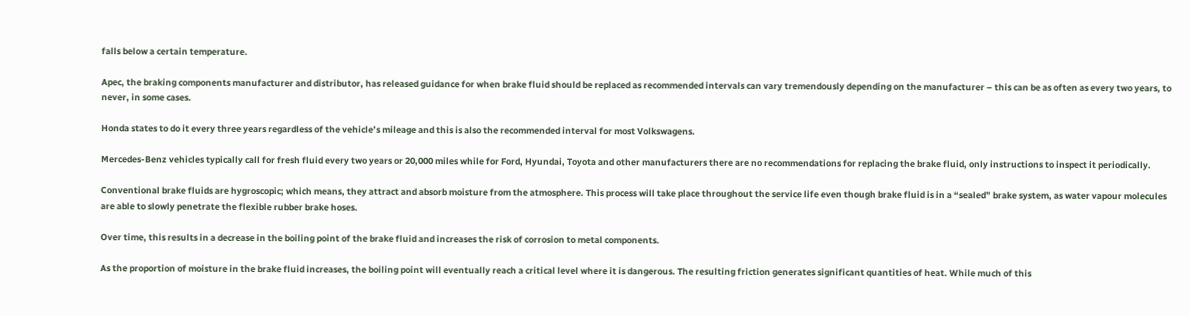falls below a certain temperature.

Apec, the braking components manufacturer and distributor, has released guidance for when brake fluid should be replaced as recommended intervals can vary tremendously depending on the manufacturer – this can be as often as every two years, to never, in some cases.

Honda states to do it every three years regardless of the vehicle’s mileage and this is also the recommended interval for most Volkswagens.

Mercedes-Benz vehicles typically call for fresh fluid every two years or 20,000 miles while for Ford, Hyundai, Toyota and other manufacturers there are no recommendations for replacing the brake fluid, only instructions to inspect it periodically.

Conventional brake fluids are hygroscopic; which means, they attract and absorb moisture from the atmosphere. This process will take place throughout the service life even though brake fluid is in a “sealed” brake system, as water vapour molecules are able to slowly penetrate the flexible rubber brake hoses.

Over time, this results in a decrease in the boiling point of the brake fluid and increases the risk of corrosion to metal components.

As the proportion of moisture in the brake fluid increases, the boiling point will eventually reach a critical level where it is dangerous. The resulting friction generates significant quantities of heat. While much of this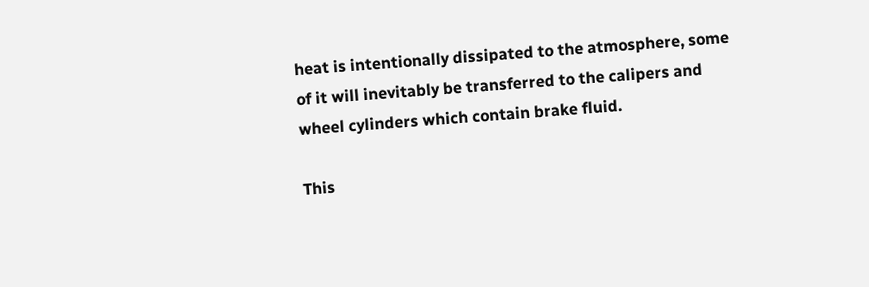heat is intentionally dissipated to the atmosphere, some of it will inevitably be transferred to the calipers and wheel cylinders which contain brake fluid.

This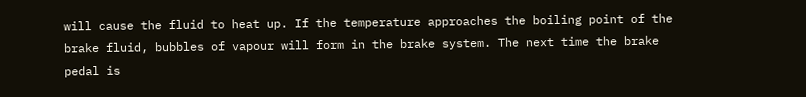will cause the fluid to heat up. If the temperature approaches the boiling point of the brake fluid, bubbles of vapour will form in the brake system. The next time the brake pedal is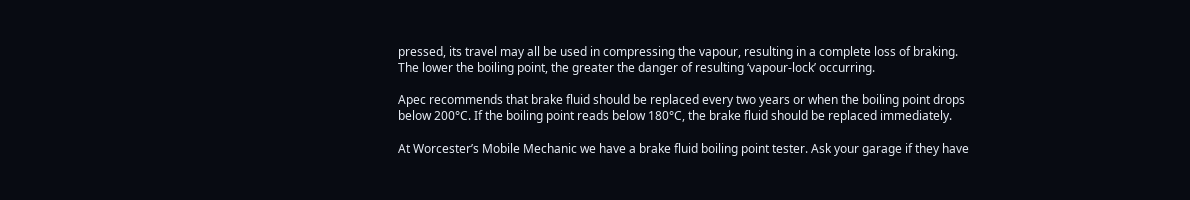pressed, its travel may all be used in compressing the vapour, resulting in a complete loss of braking. The lower the boiling point, the greater the danger of resulting ‘vapour-lock’ occurring.

Apec recommends that brake fluid should be replaced every two years or when the boiling point drops below 200°C. If the boiling point reads below 180°C, the brake fluid should be replaced immediately.

At Worcester’s Mobile Mechanic we have a brake fluid boiling point tester. Ask your garage if they have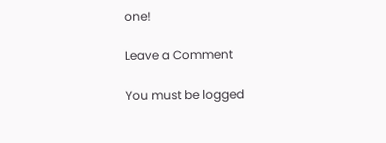one!

Leave a Comment

You must be logged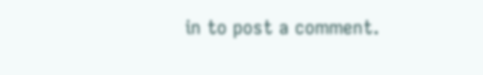in to post a comment.